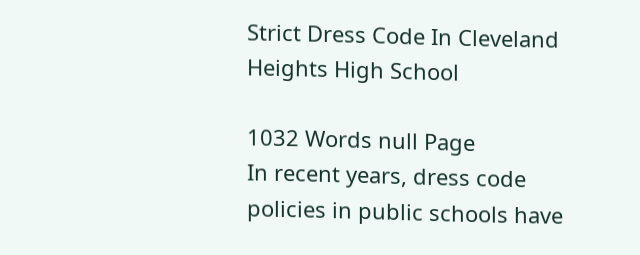Strict Dress Code In Cleveland Heights High School

1032 Words null Page
In recent years, dress code policies in public schools have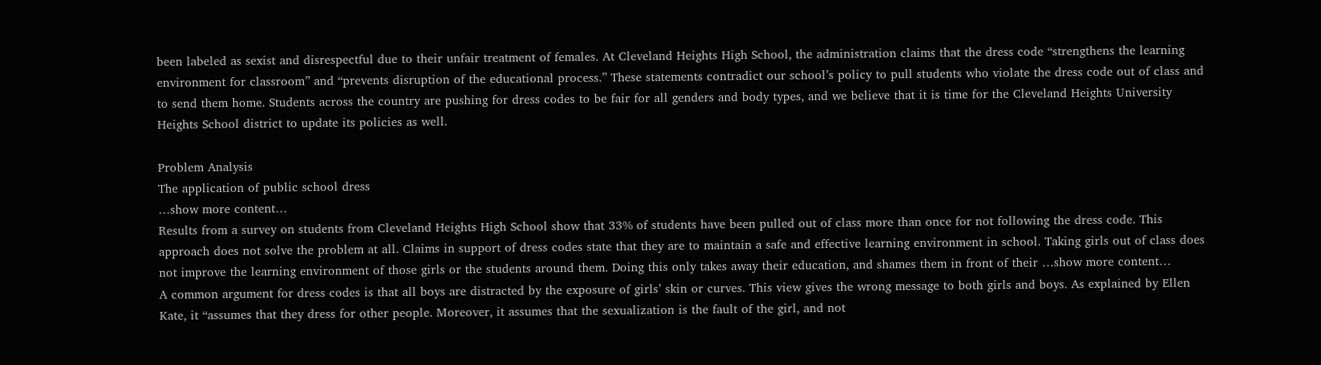been labeled as sexist and disrespectful due to their unfair treatment of females. At Cleveland Heights High School, the administration claims that the dress code “strengthens the learning environment for classroom” and “prevents disruption of the educational process.” These statements contradict our school’s policy to pull students who violate the dress code out of class and to send them home. Students across the country are pushing for dress codes to be fair for all genders and body types, and we believe that it is time for the Cleveland Heights University Heights School district to update its policies as well.

Problem Analysis
The application of public school dress
…show more content…
Results from a survey on students from Cleveland Heights High School show that 33% of students have been pulled out of class more than once for not following the dress code. This approach does not solve the problem at all. Claims in support of dress codes state that they are to maintain a safe and effective learning environment in school. Taking girls out of class does not improve the learning environment of those girls or the students around them. Doing this only takes away their education, and shames them in front of their …show more content…
A common argument for dress codes is that all boys are distracted by the exposure of girls’ skin or curves. This view gives the wrong message to both girls and boys. As explained by Ellen Kate, it “assumes that they dress for other people. Moreover, it assumes that the sexualization is the fault of the girl, and not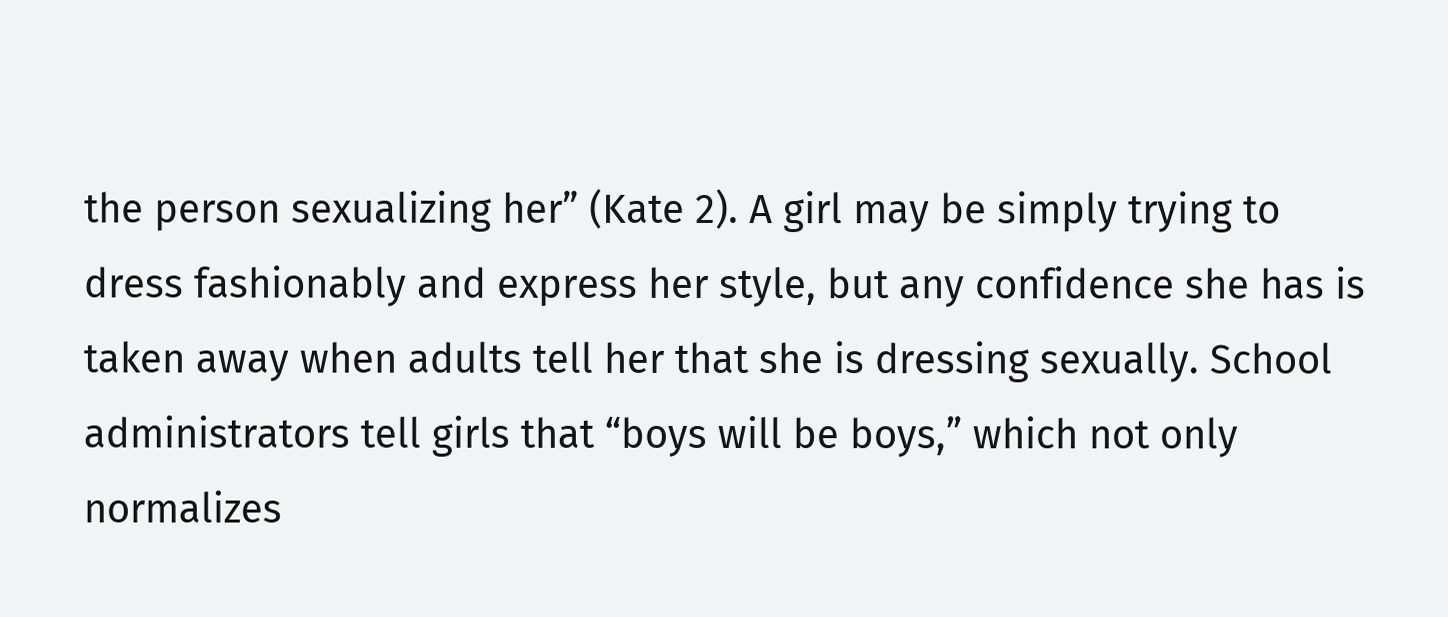the person sexualizing her” (Kate 2). A girl may be simply trying to dress fashionably and express her style, but any confidence she has is taken away when adults tell her that she is dressing sexually. School administrators tell girls that “boys will be boys,” which not only normalizes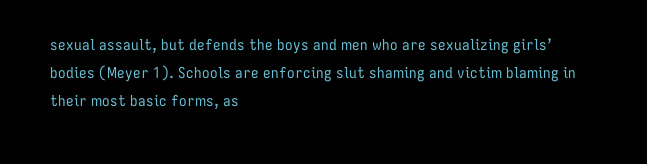sexual assault, but defends the boys and men who are sexualizing girls’ bodies (Meyer 1). Schools are enforcing slut shaming and victim blaming in their most basic forms, as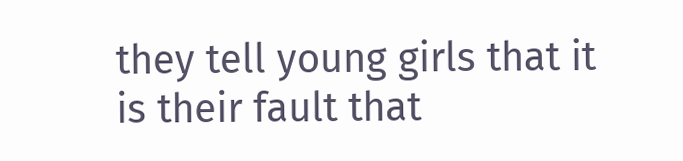they tell young girls that it is their fault that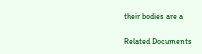their bodies are a

Related Documents